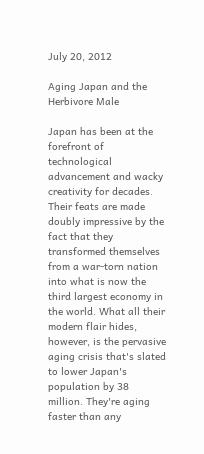July 20, 2012

Aging Japan and the Herbivore Male

Japan has been at the forefront of technological advancement and wacky creativity for decades. Their feats are made doubly impressive by the fact that they transformed themselves from a war-torn nation into what is now the third largest economy in the world. What all their modern flair hides, however, is the pervasive aging crisis that's slated to lower Japan's population by 38 million. They're aging faster than any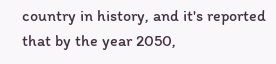country in history, and it's reported that by the year 2050,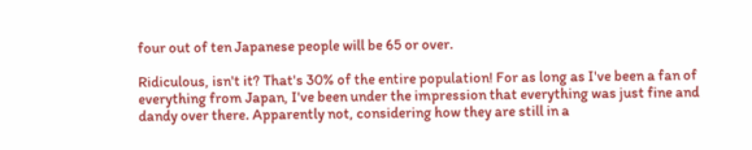four out of ten Japanese people will be 65 or over.

Ridiculous, isn't it? That's 30% of the entire population! For as long as I've been a fan of everything from Japan, I've been under the impression that everything was just fine and dandy over there. Apparently not, considering how they are still in a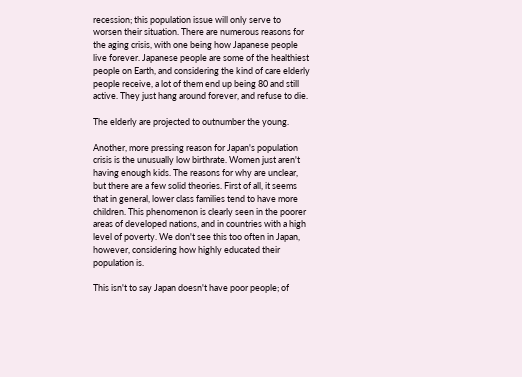recession; this population issue will only serve to worsen their situation. There are numerous reasons for the aging crisis, with one being how Japanese people live forever. Japanese people are some of the healthiest people on Earth, and considering the kind of care elderly people receive, a lot of them end up being 80 and still active. They just hang around forever, and refuse to die.

The elderly are projected to outnumber the young.

Another, more pressing reason for Japan's population crisis is the unusually low birthrate. Women just aren't having enough kids. The reasons for why are unclear, but there are a few solid theories. First of all, it seems that in general, lower class families tend to have more children. This phenomenon is clearly seen in the poorer areas of developed nations, and in countries with a high level of poverty. We don't see this too often in Japan, however, considering how highly educated their population is.

This isn't to say Japan doesn't have poor people; of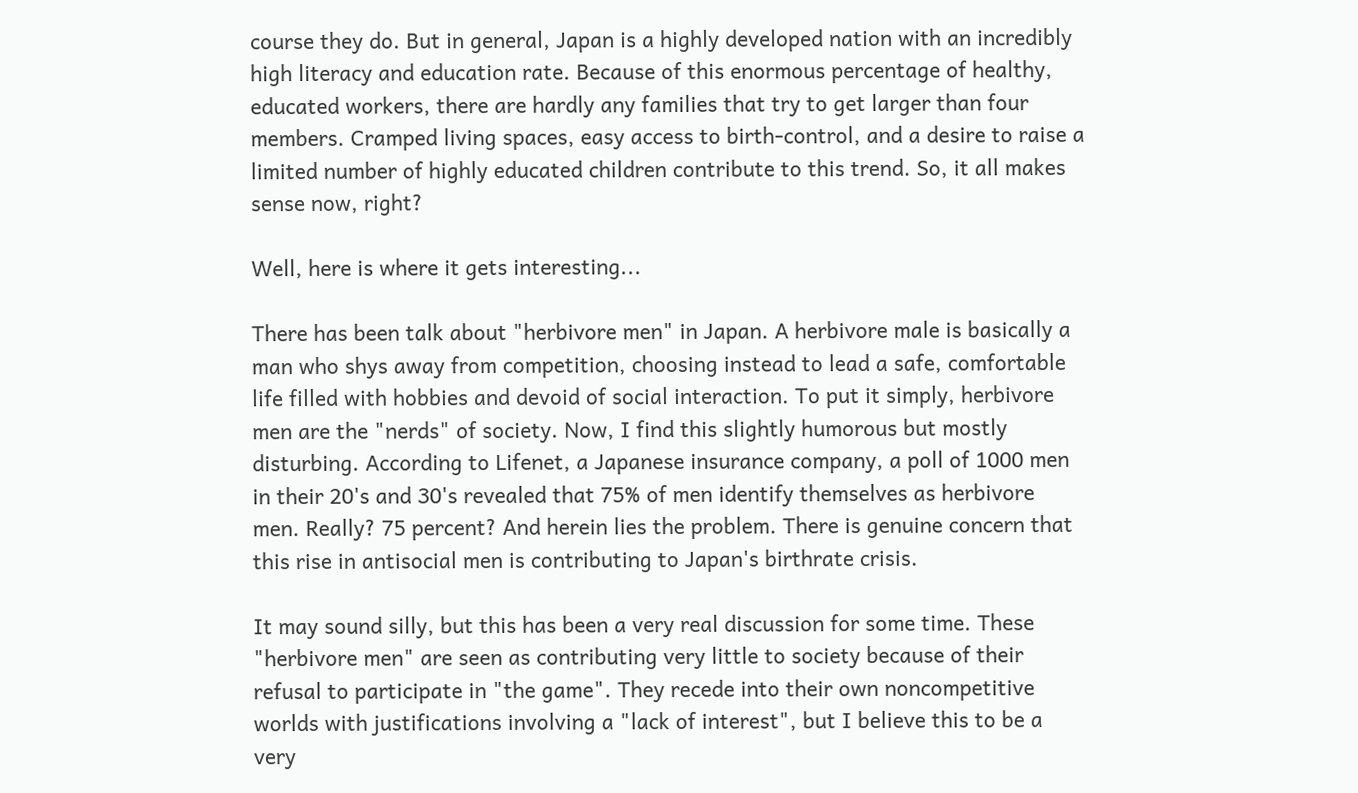course they do. But in general, Japan is a highly developed nation with an incredibly high literacy and education rate. Because of this enormous percentage of healthy, educated workers, there are hardly any families that try to get larger than four members. Cramped living spaces, easy access to birth-control, and a desire to raise a limited number of highly educated children contribute to this trend. So, it all makes sense now, right?

Well, here is where it gets interesting...

There has been talk about "herbivore men" in Japan. A herbivore male is basically a man who shys away from competition, choosing instead to lead a safe, comfortable life filled with hobbies and devoid of social interaction. To put it simply, herbivore men are the "nerds" of society. Now, I find this slightly humorous but mostly disturbing. According to Lifenet, a Japanese insurance company, a poll of 1000 men in their 20's and 30's revealed that 75% of men identify themselves as herbivore men. Really? 75 percent? And herein lies the problem. There is genuine concern that this rise in antisocial men is contributing to Japan's birthrate crisis.

It may sound silly, but this has been a very real discussion for some time. These "herbivore men" are seen as contributing very little to society because of their refusal to participate in "the game". They recede into their own noncompetitive worlds with justifications involving a "lack of interest", but I believe this to be a very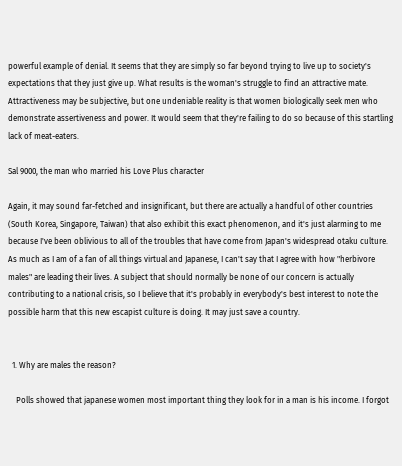powerful example of denial. It seems that they are simply so far beyond trying to live up to society's expectations that they just give up. What results is the woman's struggle to find an attractive mate. Attractiveness may be subjective, but one undeniable reality is that women biologically seek men who demonstrate assertiveness and power. It would seem that they're failing to do so because of this startling lack of meat-eaters.

Sal 9000, the man who married his Love Plus character

Again, it may sound far-fetched and insignificant, but there are actually a handful of other countries (South Korea, Singapore, Taiwan) that also exhibit this exact phenomenon, and it's just alarming to me because I've been oblivious to all of the troubles that have come from Japan's widespread otaku culture. As much as I am of a fan of all things virtual and Japanese, I can't say that I agree with how "herbivore males" are leading their lives. A subject that should normally be none of our concern is actually contributing to a national crisis, so I believe that it's probably in everybody's best interest to note the possible harm that this new escapist culture is doing. It may just save a country.


  1. Why are males the reason?

    Polls showed that japanese women most important thing they look for in a man is his income. I forgot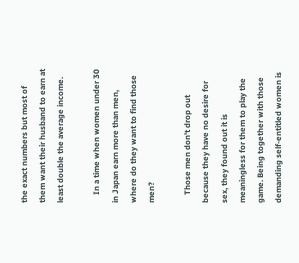the exact numbers but most of them want their husband to earn at least double the average income.

    In a time when women under 30 in Japan earn more than men, where do they want to find those men?

    Those men don't drop out because they have no desire for sex, they found out it is meaningless for them to play the game. Being together with those demanding self-entitled women is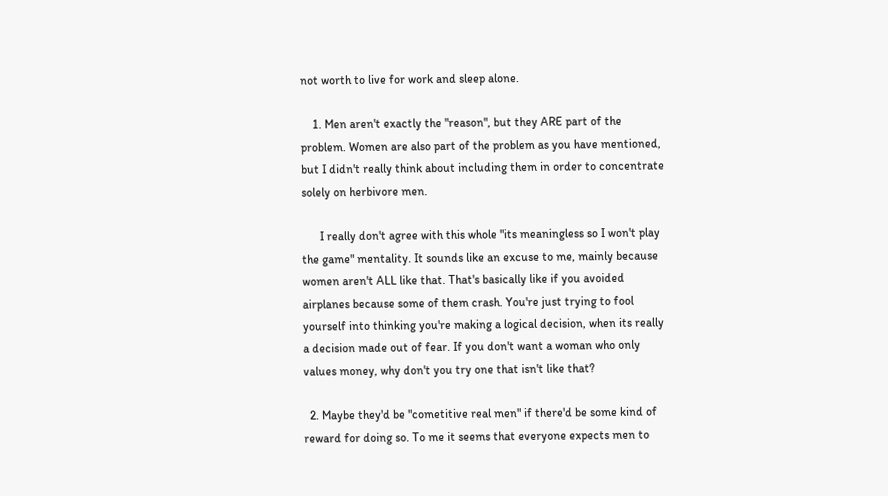not worth to live for work and sleep alone.

    1. Men aren't exactly the "reason", but they ARE part of the problem. Women are also part of the problem as you have mentioned, but I didn't really think about including them in order to concentrate solely on herbivore men.

      I really don't agree with this whole "its meaningless so I won't play the game" mentality. It sounds like an excuse to me, mainly because women aren't ALL like that. That's basically like if you avoided airplanes because some of them crash. You're just trying to fool yourself into thinking you're making a logical decision, when its really a decision made out of fear. If you don't want a woman who only values money, why don't you try one that isn't like that?

  2. Maybe they'd be "cometitive real men" if there'd be some kind of reward for doing so. To me it seems that everyone expects men to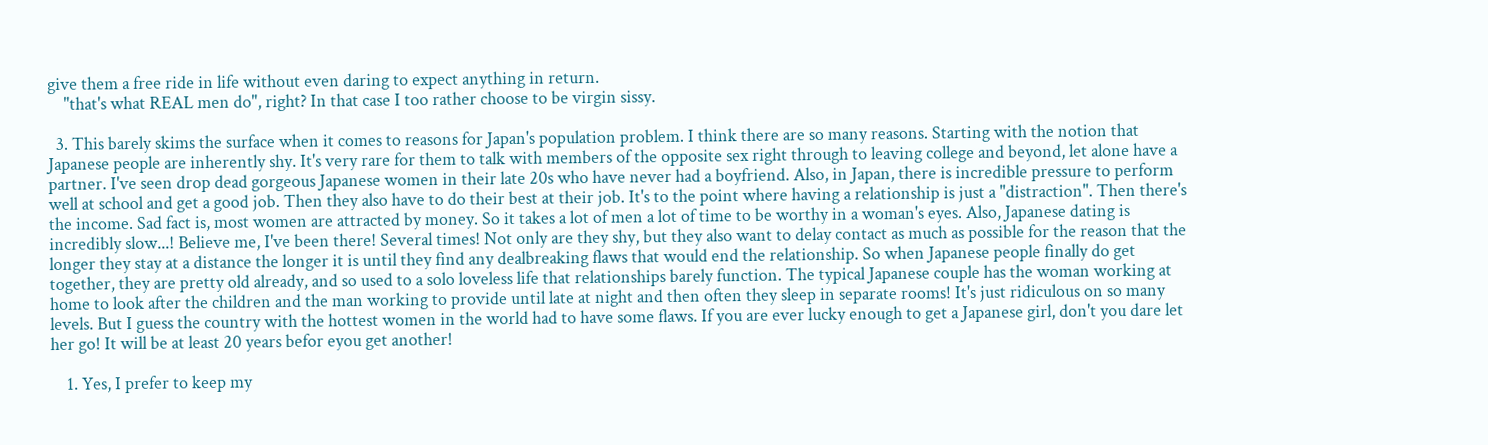give them a free ride in life without even daring to expect anything in return.
    "that's what REAL men do", right? In that case I too rather choose to be virgin sissy.

  3. This barely skims the surface when it comes to reasons for Japan's population problem. I think there are so many reasons. Starting with the notion that Japanese people are inherently shy. It's very rare for them to talk with members of the opposite sex right through to leaving college and beyond, let alone have a partner. I've seen drop dead gorgeous Japanese women in their late 20s who have never had a boyfriend. Also, in Japan, there is incredible pressure to perform well at school and get a good job. Then they also have to do their best at their job. It's to the point where having a relationship is just a "distraction". Then there's the income. Sad fact is, most women are attracted by money. So it takes a lot of men a lot of time to be worthy in a woman's eyes. Also, Japanese dating is incredibly slow...! Believe me, I've been there! Several times! Not only are they shy, but they also want to delay contact as much as possible for the reason that the longer they stay at a distance the longer it is until they find any dealbreaking flaws that would end the relationship. So when Japanese people finally do get together, they are pretty old already, and so used to a solo loveless life that relationships barely function. The typical Japanese couple has the woman working at home to look after the children and the man working to provide until late at night and then often they sleep in separate rooms! It's just ridiculous on so many levels. But I guess the country with the hottest women in the world had to have some flaws. If you are ever lucky enough to get a Japanese girl, don't you dare let her go! It will be at least 20 years befor eyou get another!

    1. Yes, I prefer to keep my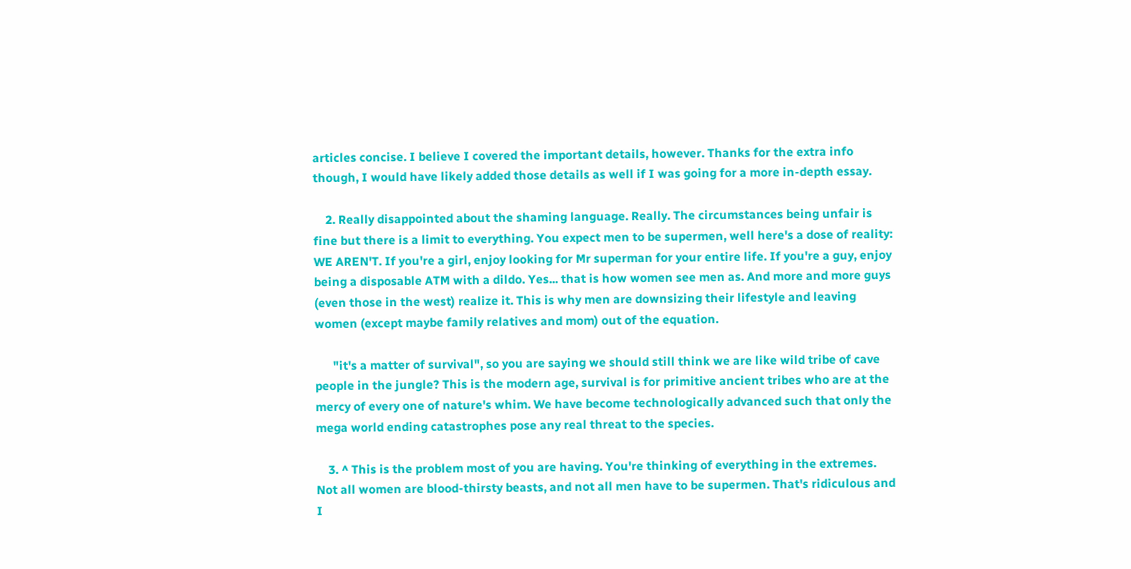articles concise. I believe I covered the important details, however. Thanks for the extra info though, I would have likely added those details as well if I was going for a more in-depth essay.

    2. Really disappointed about the shaming language. Really. The circumstances being unfair is fine but there is a limit to everything. You expect men to be supermen, well here's a dose of reality: WE AREN'T. If you're a girl, enjoy looking for Mr superman for your entire life. If you're a guy, enjoy being a disposable ATM with a dildo. Yes... that is how women see men as. And more and more guys (even those in the west) realize it. This is why men are downsizing their lifestyle and leaving women (except maybe family relatives and mom) out of the equation.

      "it's a matter of survival", so you are saying we should still think we are like wild tribe of cave people in the jungle? This is the modern age, survival is for primitive ancient tribes who are at the mercy of every one of nature's whim. We have become technologically advanced such that only the mega world ending catastrophes pose any real threat to the species.

    3. ^ This is the problem most of you are having. You're thinking of everything in the extremes. Not all women are blood-thirsty beasts, and not all men have to be supermen. That's ridiculous and I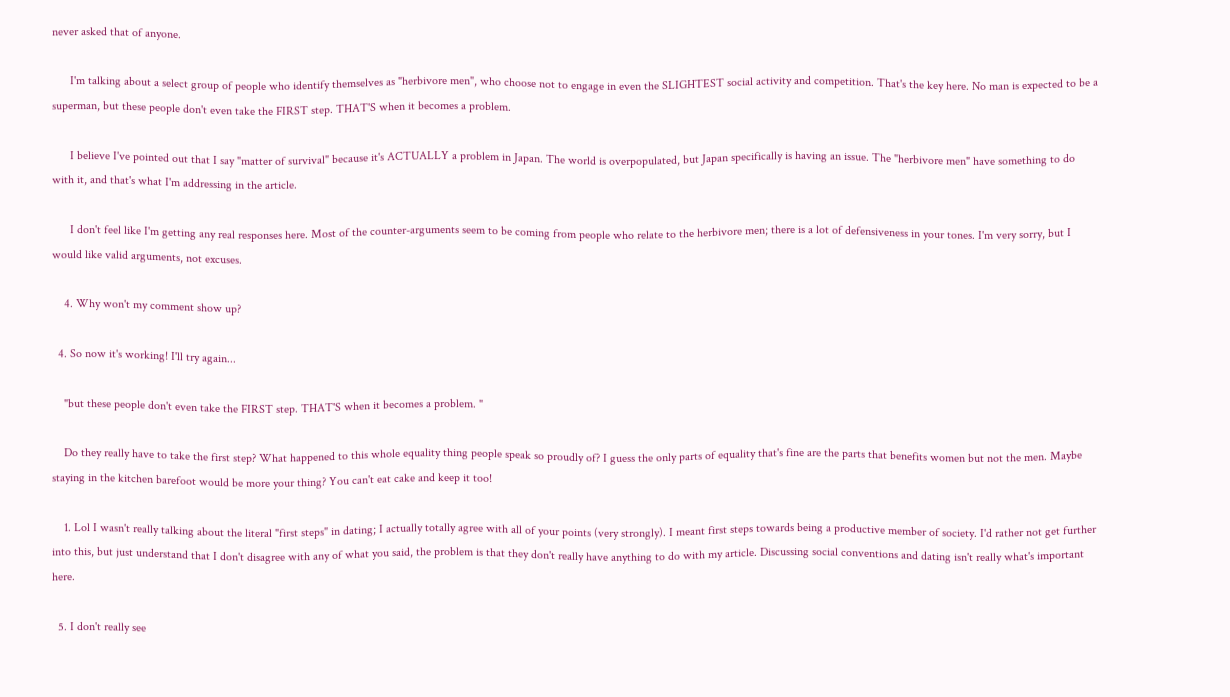never asked that of anyone.

      I'm talking about a select group of people who identify themselves as "herbivore men", who choose not to engage in even the SLIGHTEST social activity and competition. That's the key here. No man is expected to be a superman, but these people don't even take the FIRST step. THAT'S when it becomes a problem.

      I believe I've pointed out that I say "matter of survival" because it's ACTUALLY a problem in Japan. The world is overpopulated, but Japan specifically is having an issue. The "herbivore men" have something to do with it, and that's what I'm addressing in the article.

      I don't feel like I'm getting any real responses here. Most of the counter-arguments seem to be coming from people who relate to the herbivore men; there is a lot of defensiveness in your tones. I'm very sorry, but I would like valid arguments, not excuses.

    4. Why won't my comment show up?

  4. So now it's working! I'll try again...

    "but these people don't even take the FIRST step. THAT'S when it becomes a problem. "

    Do they really have to take the first step? What happened to this whole equality thing people speak so proudly of? I guess the only parts of equality that's fine are the parts that benefits women but not the men. Maybe staying in the kitchen barefoot would be more your thing? You can't eat cake and keep it too!

    1. Lol I wasn't really talking about the literal "first steps" in dating; I actually totally agree with all of your points (very strongly). I meant first steps towards being a productive member of society. I'd rather not get further into this, but just understand that I don't disagree with any of what you said, the problem is that they don't really have anything to do with my article. Discussing social conventions and dating isn't really what's important here.

  5. I don't really see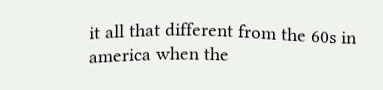it all that different from the 60s in america when the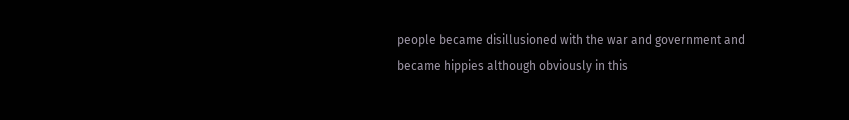people became disillusioned with the war and government and became hippies although obviously in this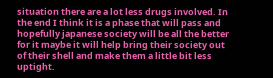situation there are a lot less drugs involved. In the end I think it is a phase that will pass and hopefully japanese society will be all the better for it maybe it will help bring their society out of their shell and make them a little bit less uptight.